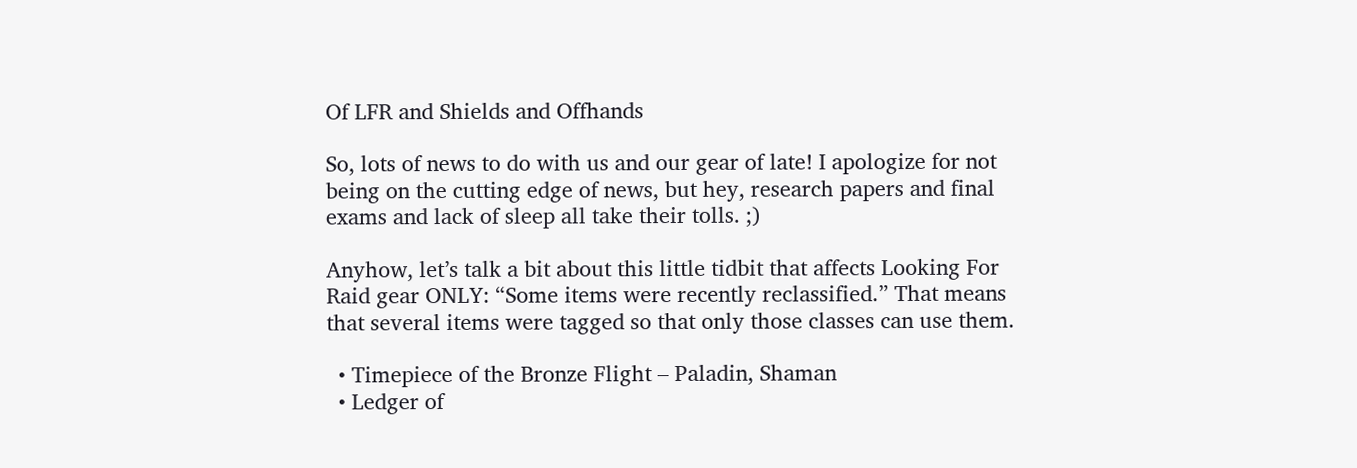Of LFR and Shields and Offhands

So, lots of news to do with us and our gear of late! I apologize for not being on the cutting edge of news, but hey, research papers and final exams and lack of sleep all take their tolls. ;)

Anyhow, let’s talk a bit about this little tidbit that affects Looking For Raid gear ONLY: “Some items were recently reclassified.” That means that several items were tagged so that only those classes can use them.

  • Timepiece of the Bronze Flight – Paladin, Shaman
  • Ledger of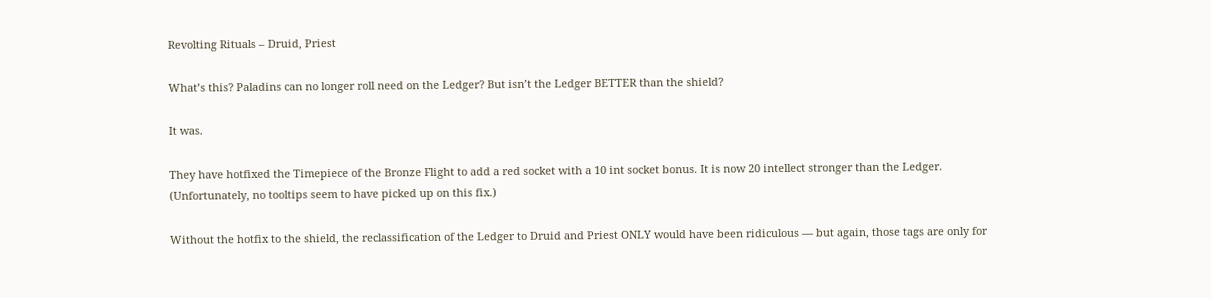Revolting Rituals – Druid, Priest

What’s this? Paladins can no longer roll need on the Ledger? But isn’t the Ledger BETTER than the shield?

It was.

They have hotfixed the Timepiece of the Bronze Flight to add a red socket with a 10 int socket bonus. It is now 20 intellect stronger than the Ledger. (Unfortunately, no tooltips seem to have picked up on this fix.)

Without the hotfix to the shield, the reclassification of the Ledger to Druid and Priest ONLY would have been ridiculous — but again, those tags are only for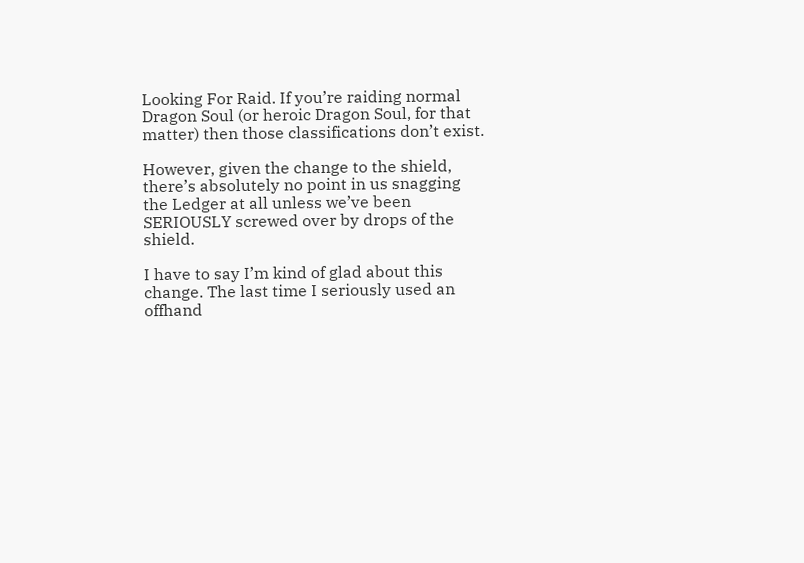Looking For Raid. If you’re raiding normal Dragon Soul (or heroic Dragon Soul, for that matter) then those classifications don’t exist.

However, given the change to the shield, there’s absolutely no point in us snagging the Ledger at all unless we’ve been SERIOUSLY screwed over by drops of the shield.

I have to say I’m kind of glad about this change. The last time I seriously used an offhand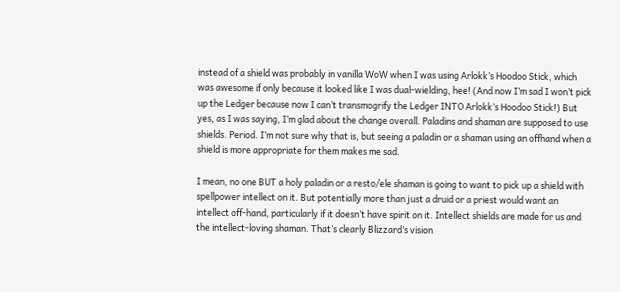instead of a shield was probably in vanilla WoW when I was using Arlokk’s Hoodoo Stick, which was awesome if only because it looked like I was dual-wielding, hee! (And now I’m sad I won’t pick up the Ledger because now I can’t transmogrify the Ledger INTO Arlokk’s Hoodoo Stick!) But yes, as I was saying, I’m glad about the change overall. Paladins and shaman are supposed to use shields. Period. I’m not sure why that is, but seeing a paladin or a shaman using an offhand when a shield is more appropriate for them makes me sad.

I mean, no one BUT a holy paladin or a resto/ele shaman is going to want to pick up a shield with spellpower intellect on it. But potentially more than just a druid or a priest would want an intellect off-hand, particularly if it doesn’t have spirit on it. Intellect shields are made for us and the intellect-loving shaman. That’s clearly Blizzard’s vision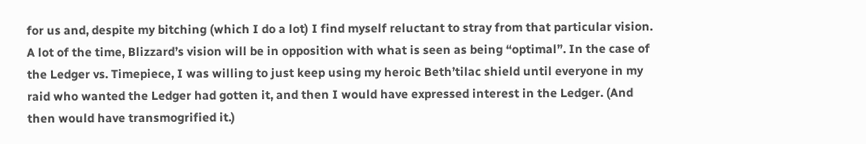for us and, despite my bitching (which I do a lot) I find myself reluctant to stray from that particular vision. A lot of the time, Blizzard’s vision will be in opposition with what is seen as being “optimal”. In the case of the Ledger vs. Timepiece, I was willing to just keep using my heroic Beth’tilac shield until everyone in my raid who wanted the Ledger had gotten it, and then I would have expressed interest in the Ledger. (And then would have transmogrified it.)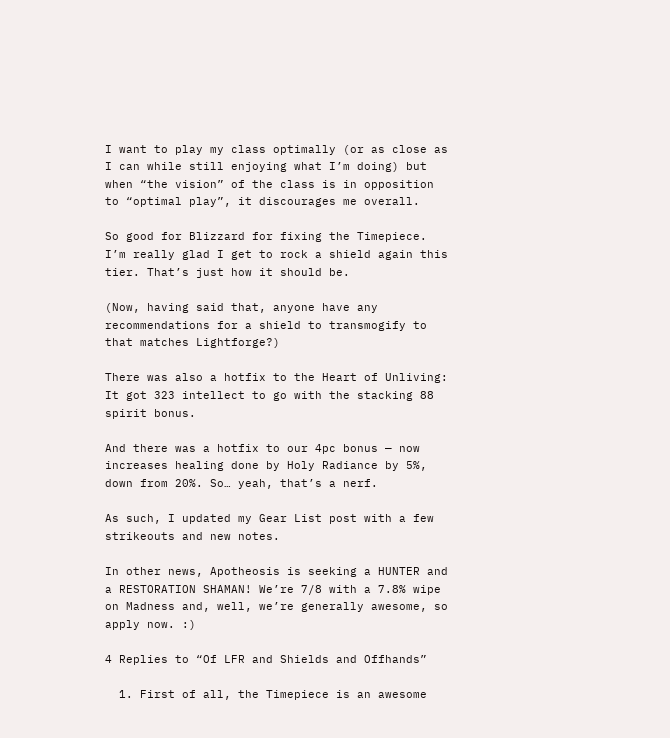I want to play my class optimally (or as close as I can while still enjoying what I’m doing) but when “the vision” of the class is in opposition to “optimal play”, it discourages me overall.

So good for Blizzard for fixing the Timepiece. I’m really glad I get to rock a shield again this tier. That’s just how it should be.

(Now, having said that, anyone have any recommendations for a shield to transmogify to that matches Lightforge?)

There was also a hotfix to the Heart of Unliving: It got 323 intellect to go with the stacking 88 spirit bonus.

And there was a hotfix to our 4pc bonus — now increases healing done by Holy Radiance by 5%, down from 20%. So… yeah, that’s a nerf.

As such, I updated my Gear List post with a few strikeouts and new notes.

In other news, Apotheosis is seeking a HUNTER and a RESTORATION SHAMAN! We’re 7/8 with a 7.8% wipe on Madness and, well, we’re generally awesome, so apply now. :)

4 Replies to “Of LFR and Shields and Offhands”

  1. First of all, the Timepiece is an awesome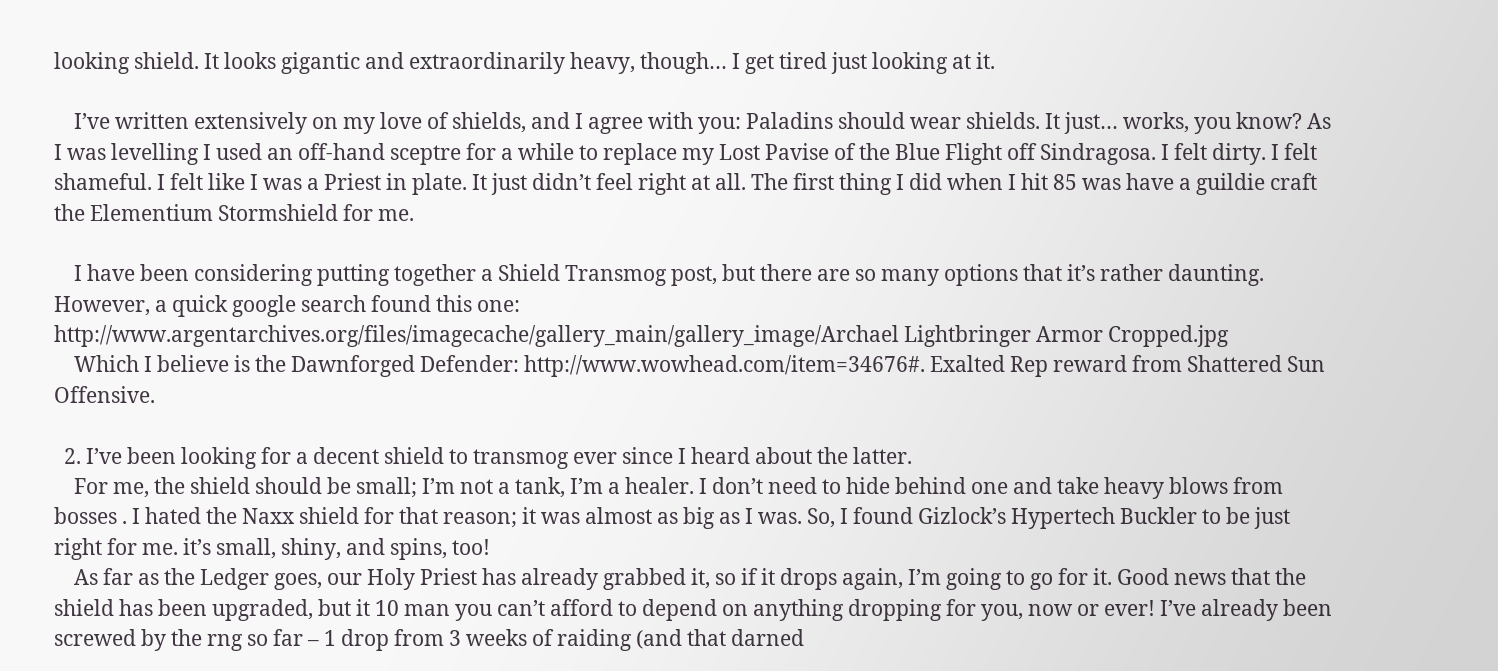looking shield. It looks gigantic and extraordinarily heavy, though… I get tired just looking at it.

    I’ve written extensively on my love of shields, and I agree with you: Paladins should wear shields. It just… works, you know? As I was levelling I used an off-hand sceptre for a while to replace my Lost Pavise of the Blue Flight off Sindragosa. I felt dirty. I felt shameful. I felt like I was a Priest in plate. It just didn’t feel right at all. The first thing I did when I hit 85 was have a guildie craft the Elementium Stormshield for me.

    I have been considering putting together a Shield Transmog post, but there are so many options that it’s rather daunting. However, a quick google search found this one: http://www.argentarchives.org/files/imagecache/gallery_main/gallery_image/Archael Lightbringer Armor Cropped.jpg
    Which I believe is the Dawnforged Defender: http://www.wowhead.com/item=34676#. Exalted Rep reward from Shattered Sun Offensive.

  2. I’ve been looking for a decent shield to transmog ever since I heard about the latter.
    For me, the shield should be small; I’m not a tank, I’m a healer. I don’t need to hide behind one and take heavy blows from bosses . I hated the Naxx shield for that reason; it was almost as big as I was. So, I found Gizlock’s Hypertech Buckler to be just right for me. it’s small, shiny, and spins, too!
    As far as the Ledger goes, our Holy Priest has already grabbed it, so if it drops again, I’m going to go for it. Good news that the shield has been upgraded, but it 10 man you can’t afford to depend on anything dropping for you, now or ever! I’ve already been screwed by the rng so far – 1 drop from 3 weeks of raiding (and that darned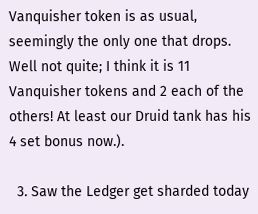Vanquisher token is as usual, seemingly the only one that drops. Well not quite; I think it is 11 Vanquisher tokens and 2 each of the others! At least our Druid tank has his 4 set bonus now.).

  3. Saw the Ledger get sharded today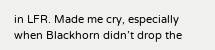in LFR. Made me cry, especially when Blackhorn didn’t drop the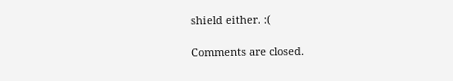shield either. :(

Comments are closed.